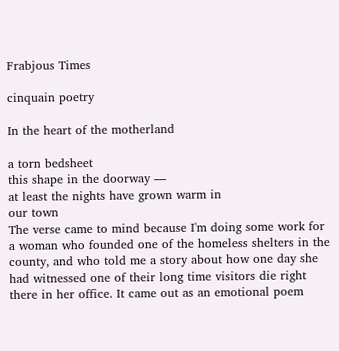Frabjous Times

cinquain poetry

In the heart of the motherland

a torn bedsheet
this shape in the doorway —
at least the nights have grown warm in
our town
The verse came to mind because I'm doing some work for a woman who founded one of the homeless shelters in the county, and who told me a story about how one day she had witnessed one of their long time visitors die right there in her office. It came out as an emotional poem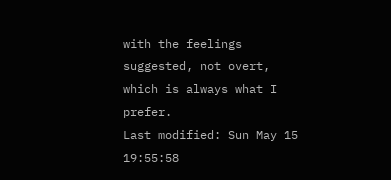with the feelings suggested, not overt, which is always what I prefer.
Last modified: Sun May 15 19:55:58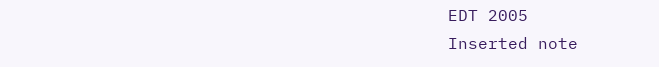EDT 2005
Inserted note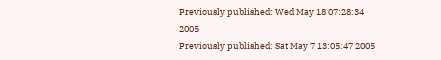Previously published: Wed May 18 07:28:34 2005
Previously published: Sat May 7 13:05:47 2005